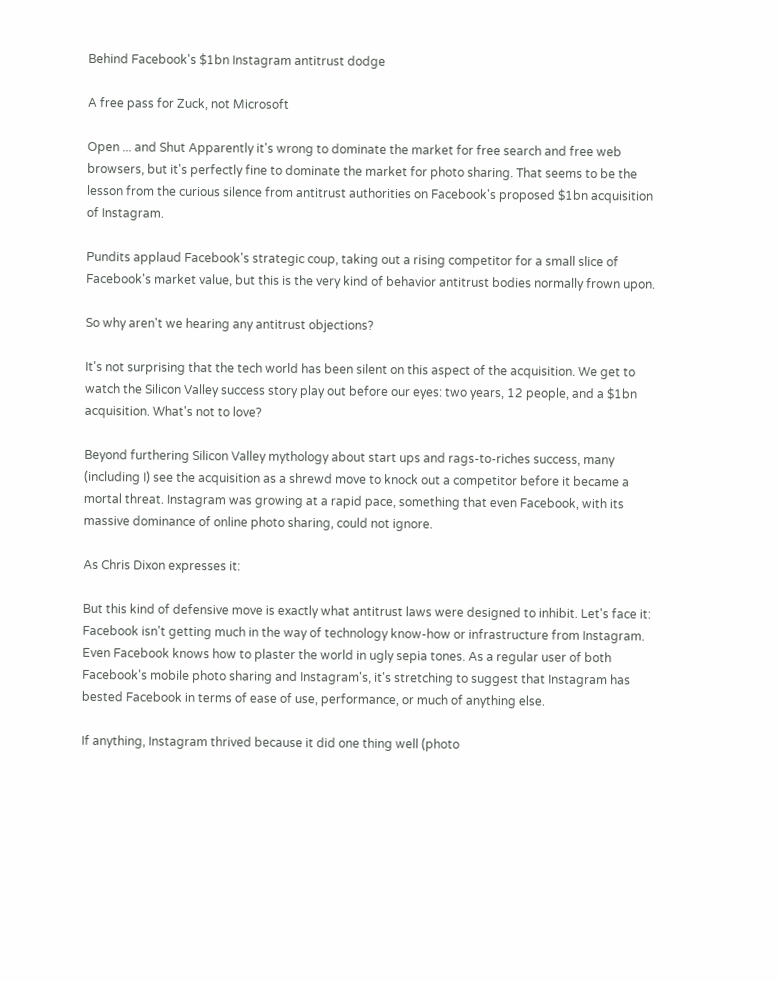Behind Facebook's $1bn Instagram antitrust dodge

A free pass for Zuck, not Microsoft

Open ... and Shut Apparently it's wrong to dominate the market for free search and free web browsers, but it's perfectly fine to dominate the market for photo sharing. That seems to be the lesson from the curious silence from antitrust authorities on Facebook's proposed $1bn acquisition of Instagram.

Pundits applaud Facebook's strategic coup, taking out a rising competitor for a small slice of Facebook's market value, but this is the very kind of behavior antitrust bodies normally frown upon.

So why aren't we hearing any antitrust objections?

It's not surprising that the tech world has been silent on this aspect of the acquisition. We get to watch the Silicon Valley success story play out before our eyes: two years, 12 people, and a $1bn acquisition. What's not to love?

Beyond furthering Silicon Valley mythology about start ups and rags-to-riches success, many (including I) see the acquisition as a shrewd move to knock out a competitor before it became a mortal threat. Instagram was growing at a rapid pace, something that even Facebook, with its massive dominance of online photo sharing, could not ignore.

As Chris Dixon expresses it:

But this kind of defensive move is exactly what antitrust laws were designed to inhibit. Let's face it: Facebook isn't getting much in the way of technology know-how or infrastructure from Instagram. Even Facebook knows how to plaster the world in ugly sepia tones. As a regular user of both Facebook's mobile photo sharing and Instagram's, it's stretching to suggest that Instagram has bested Facebook in terms of ease of use, performance, or much of anything else.

If anything, Instagram thrived because it did one thing well (photo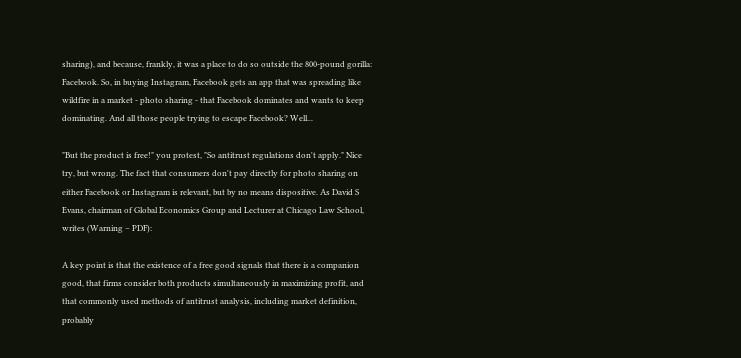sharing), and because, frankly, it was a place to do so outside the 800-pound gorilla: Facebook. So, in buying Instagram, Facebook gets an app that was spreading like wildfire in a market - photo sharing - that Facebook dominates and wants to keep dominating. And all those people trying to escape Facebook? Well...

"But the product is free!" you protest, "So antitrust regulations don't apply." Nice try, but wrong. The fact that consumers don't pay directly for photo sharing on either Facebook or Instagram is relevant, but by no means dispositive. As David S Evans, chairman of Global Economics Group and Lecturer at Chicago Law School, writes (Warning – PDF):

A key point is that the existence of a free good signals that there is a companion good, that firms consider both products simultaneously in maximizing profit, and that commonly used methods of antitrust analysis, including market definition, probably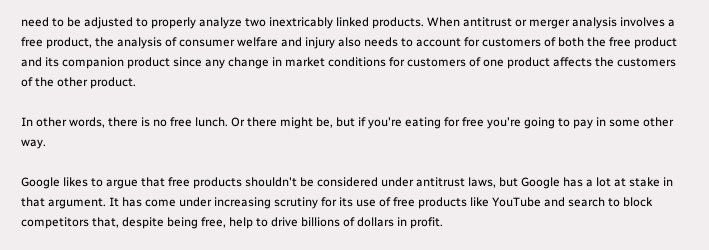need to be adjusted to properly analyze two inextricably linked products. When antitrust or merger analysis involves a free product, the analysis of consumer welfare and injury also needs to account for customers of both the free product and its companion product since any change in market conditions for customers of one product affects the customers of the other product.

In other words, there is no free lunch. Or there might be, but if you're eating for free you're going to pay in some other way.

Google likes to argue that free products shouldn't be considered under antitrust laws, but Google has a lot at stake in that argument. It has come under increasing scrutiny for its use of free products like YouTube and search to block competitors that, despite being free, help to drive billions of dollars in profit.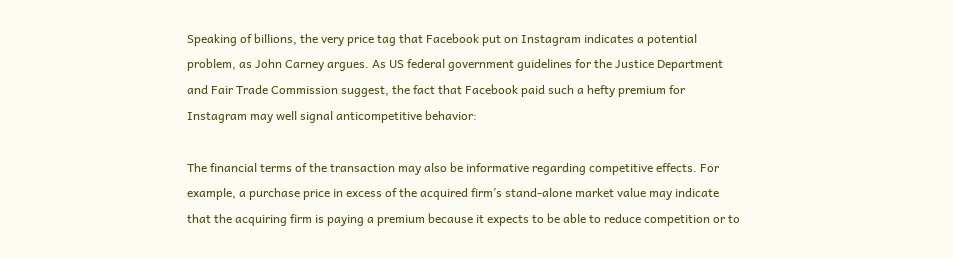Speaking of billions, the very price tag that Facebook put on Instagram indicates a potential problem, as John Carney argues. As US federal government guidelines for the Justice Department and Fair Trade Commission suggest, the fact that Facebook paid such a hefty premium for Instagram may well signal anticompetitive behavior:

The financial terms of the transaction may also be informative regarding competitive effects. For example, a purchase price in excess of the acquired firm’s stand-alone market value may indicate that the acquiring firm is paying a premium because it expects to be able to reduce competition or to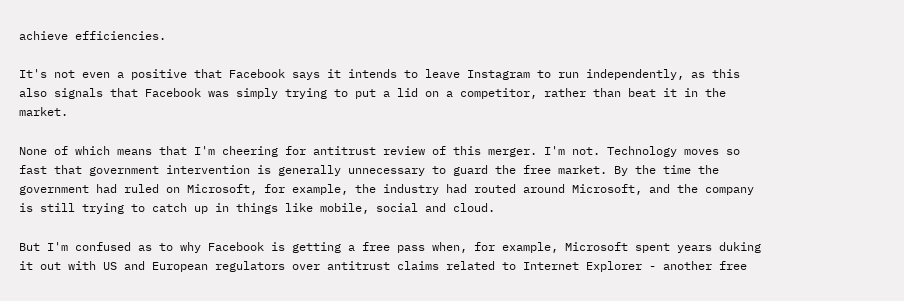achieve efficiencies.

It's not even a positive that Facebook says it intends to leave Instagram to run independently, as this also signals that Facebook was simply trying to put a lid on a competitor, rather than beat it in the market.

None of which means that I'm cheering for antitrust review of this merger. I'm not. Technology moves so fast that government intervention is generally unnecessary to guard the free market. By the time the government had ruled on Microsoft, for example, the industry had routed around Microsoft, and the company is still trying to catch up in things like mobile, social and cloud.

But I'm confused as to why Facebook is getting a free pass when, for example, Microsoft spent years duking it out with US and European regulators over antitrust claims related to Internet Explorer - another free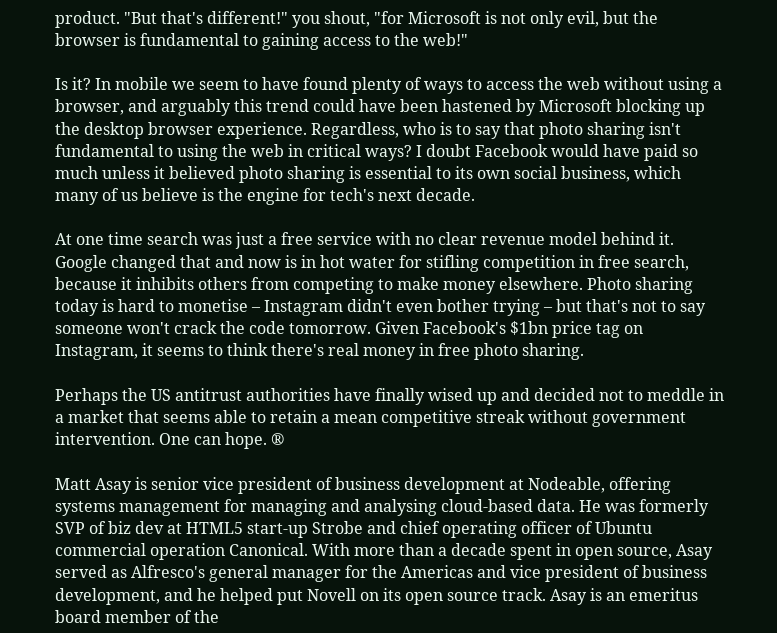product. "But that's different!" you shout, "for Microsoft is not only evil, but the browser is fundamental to gaining access to the web!"

Is it? In mobile we seem to have found plenty of ways to access the web without using a browser, and arguably this trend could have been hastened by Microsoft blocking up the desktop browser experience. Regardless, who is to say that photo sharing isn't fundamental to using the web in critical ways? I doubt Facebook would have paid so much unless it believed photo sharing is essential to its own social business, which many of us believe is the engine for tech's next decade.

At one time search was just a free service with no clear revenue model behind it. Google changed that and now is in hot water for stifling competition in free search, because it inhibits others from competing to make money elsewhere. Photo sharing today is hard to monetise – Instagram didn't even bother trying – but that's not to say someone won't crack the code tomorrow. Given Facebook's $1bn price tag on Instagram, it seems to think there's real money in free photo sharing.

Perhaps the US antitrust authorities have finally wised up and decided not to meddle in a market that seems able to retain a mean competitive streak without government intervention. One can hope. ®

Matt Asay is senior vice president of business development at Nodeable, offering systems management for managing and analysing cloud-based data. He was formerly SVP of biz dev at HTML5 start-up Strobe and chief operating officer of Ubuntu commercial operation Canonical. With more than a decade spent in open source, Asay served as Alfresco's general manager for the Americas and vice president of business development, and he helped put Novell on its open source track. Asay is an emeritus board member of the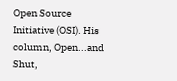Open Source Initiative (OSI). His column, Open...and Shut,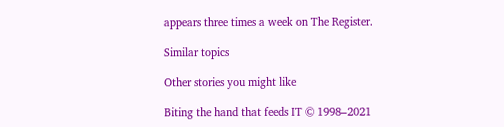appears three times a week on The Register.

Similar topics

Other stories you might like

Biting the hand that feeds IT © 1998–2021